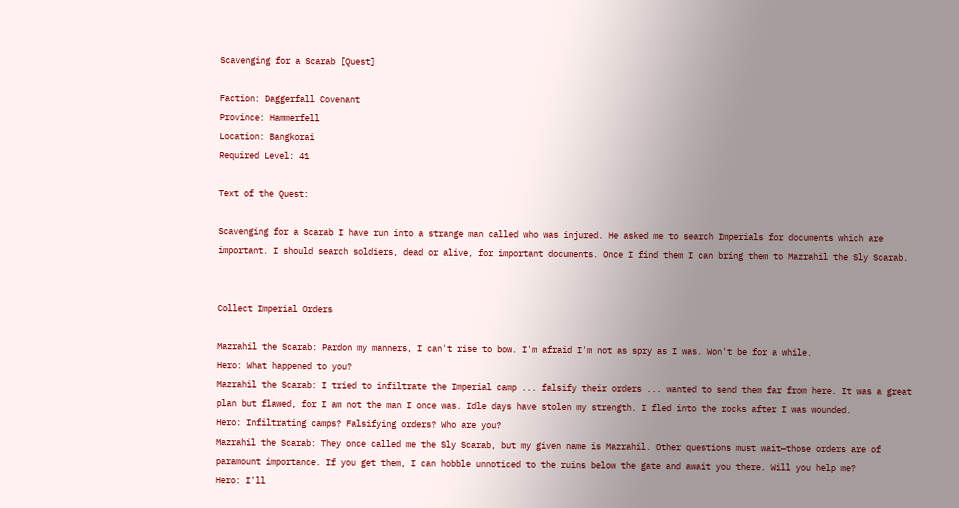Scavenging for a Scarab [Quest]

Faction: Daggerfall Covenant
Province: Hammerfell
Location: Bangkorai
Required Level: 41

Text of the Quest:

Scavenging for a Scarab I have run into a strange man called who was injured. He asked me to search Imperials for documents which are important. I should search soldiers, dead or alive, for important documents. Once I find them I can bring them to Mazrahil the Sly Scarab.


Collect Imperial Orders

Mazrahil the Scarab: Pardon my manners, I can't rise to bow. I'm afraid I'm not as spry as I was. Won't be for a while.
Hero: What happened to you?
Mazrahil the Scarab: I tried to infiltrate the Imperial camp ... falsify their orders ... wanted to send them far from here. It was a great plan but flawed, for I am not the man I once was. Idle days have stolen my strength. I fled into the rocks after I was wounded.
Hero: Infiltrating camps? Falsifying orders? Who are you?
Mazrahil the Scarab: They once called me the Sly Scarab, but my given name is Mazrahil. Other questions must wait—those orders are of paramount importance. If you get them, I can hobble unnoticed to the ruins below the gate and await you there. Will you help me?
Hero: I'll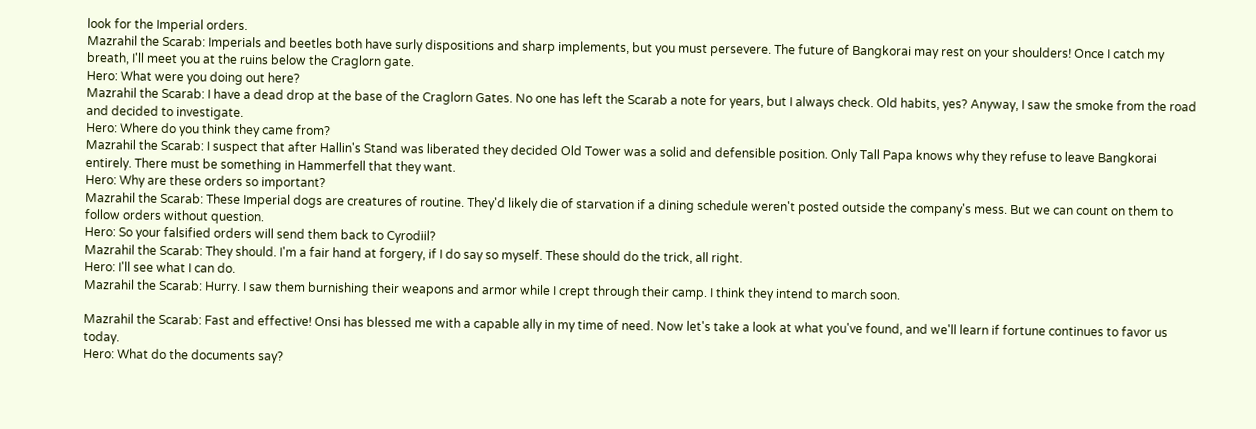look for the Imperial orders.
Mazrahil the Scarab: Imperials and beetles both have surly dispositions and sharp implements, but you must persevere. The future of Bangkorai may rest on your shoulders! Once I catch my breath, I'll meet you at the ruins below the Craglorn gate.
Hero: What were you doing out here?
Mazrahil the Scarab: I have a dead drop at the base of the Craglorn Gates. No one has left the Scarab a note for years, but I always check. Old habits, yes? Anyway, I saw the smoke from the road and decided to investigate.
Hero: Where do you think they came from?
Mazrahil the Scarab: I suspect that after Hallin's Stand was liberated they decided Old Tower was a solid and defensible position. Only Tall Papa knows why they refuse to leave Bangkorai entirely. There must be something in Hammerfell that they want.
Hero: Why are these orders so important?
Mazrahil the Scarab: These Imperial dogs are creatures of routine. They'd likely die of starvation if a dining schedule weren't posted outside the company's mess. But we can count on them to follow orders without question.
Hero: So your falsified orders will send them back to Cyrodiil?
Mazrahil the Scarab: They should. I'm a fair hand at forgery, if I do say so myself. These should do the trick, all right.
Hero: I'll see what I can do.
Mazrahil the Scarab: Hurry. I saw them burnishing their weapons and armor while I crept through their camp. I think they intend to march soon.

Mazrahil the Scarab: Fast and effective! Onsi has blessed me with a capable ally in my time of need. Now let's take a look at what you've found, and we'll learn if fortune continues to favor us today.
Hero: What do the documents say?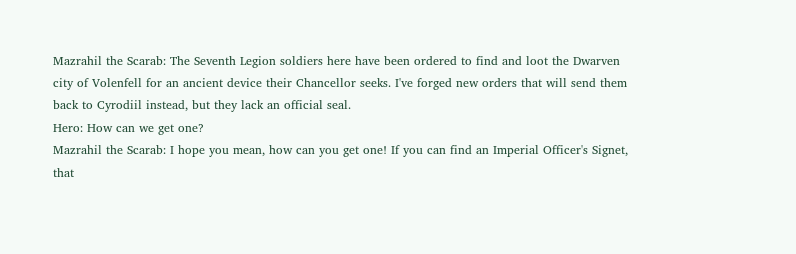Mazrahil the Scarab: The Seventh Legion soldiers here have been ordered to find and loot the Dwarven city of Volenfell for an ancient device their Chancellor seeks. I've forged new orders that will send them back to Cyrodiil instead, but they lack an official seal.
Hero: How can we get one?
Mazrahil the Scarab: I hope you mean, how can you get one! If you can find an Imperial Officer's Signet, that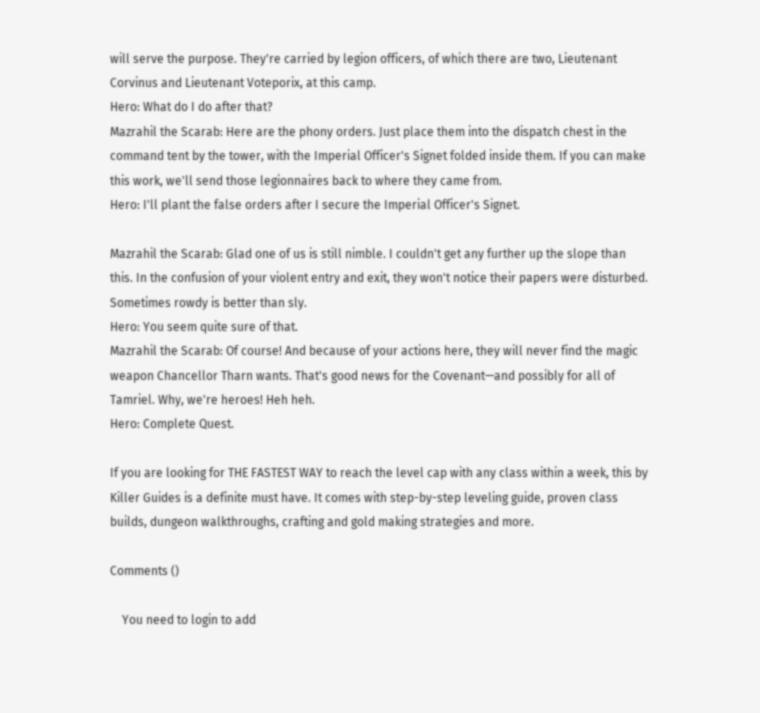will serve the purpose. They're carried by legion officers, of which there are two, Lieutenant Corvinus and Lieutenant Voteporix, at this camp.
Hero: What do I do after that?
Mazrahil the Scarab: Here are the phony orders. Just place them into the dispatch chest in the command tent by the tower, with the Imperial Officer's Signet folded inside them. If you can make this work, we'll send those legionnaires back to where they came from.
Hero: I'll plant the false orders after I secure the Imperial Officer's Signet.

Mazrahil the Scarab: Glad one of us is still nimble. I couldn't get any further up the slope than this. In the confusion of your violent entry and exit, they won't notice their papers were disturbed. Sometimes rowdy is better than sly.
Hero: You seem quite sure of that.
Mazrahil the Scarab: Of course! And because of your actions here, they will never find the magic weapon Chancellor Tharn wants. That's good news for the Covenant—and possibly for all of Tamriel. Why, we're heroes! Heh heh.
Hero: Complete Quest.

If you are looking for THE FASTEST WAY to reach the level cap with any class within a week, this by Killer Guides is a definite must have. It comes with step-by-step leveling guide, proven class builds, dungeon walkthroughs, crafting and gold making strategies and more.

Comments ()

    You need to login to add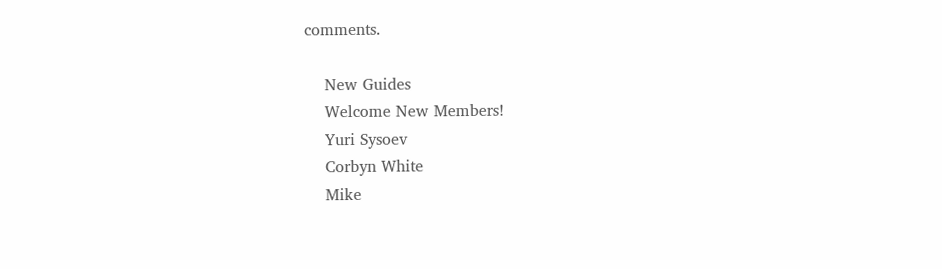comments.

    New Guides
    Welcome New Members!
    Yuri Sysoev
    Corbyn White
    Mike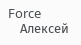Force
    Алексей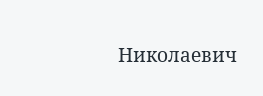Николаевич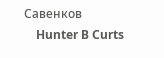Савенков
    Hunter B Curts